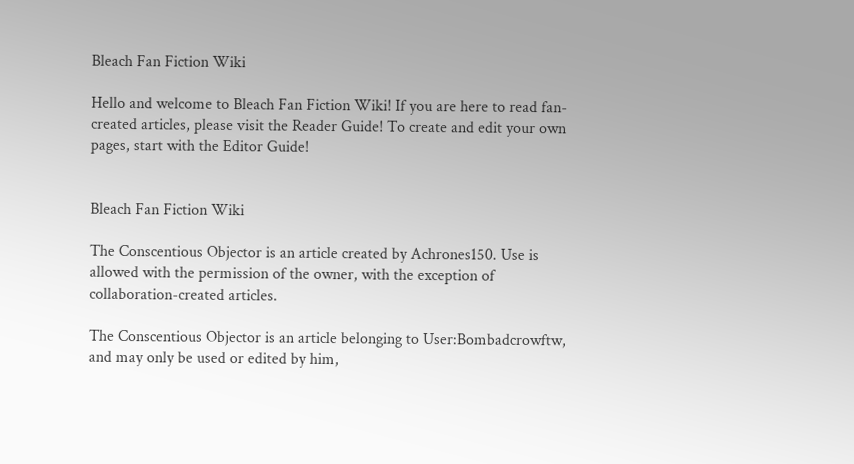Bleach Fan Fiction Wiki

Hello and welcome to Bleach Fan Fiction Wiki! If you are here to read fan-created articles, please visit the Reader Guide! To create and edit your own pages, start with the Editor Guide!


Bleach Fan Fiction Wiki

The Conscentious Objector is an article created by Achrones150. Use is allowed with the permission of the owner, with the exception of collaboration-created articles.

The Conscentious Objector is an article belonging to User:Bombadcrowftw, and may only be used or edited by him,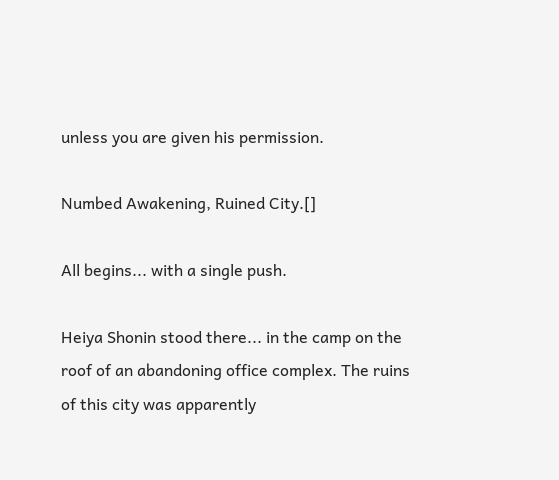unless you are given his permission.

Numbed Awakening, Ruined City.[]

All begins... with a single push.

Heiya Shonin stood there... in the camp on the roof of an abandoning office complex. The ruins of this city was apparently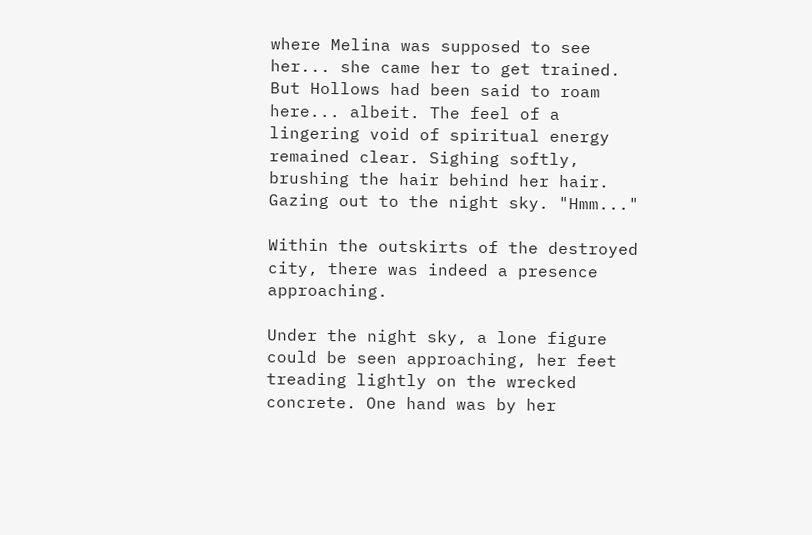where Melina was supposed to see her... she came her to get trained. But Hollows had been said to roam here... albeit. The feel of a lingering void of spiritual energy remained clear. Sighing softly, brushing the hair behind her hair. Gazing out to the night sky. "Hmm..."

Within the outskirts of the destroyed city, there was indeed a presence approaching.

Under the night sky, a lone figure could be seen approaching, her feet treading lightly on the wrecked concrete. One hand was by her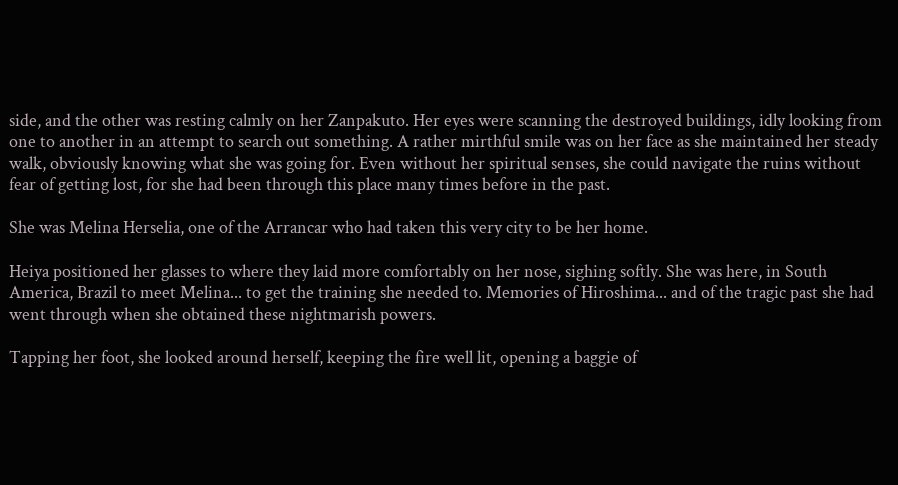side, and the other was resting calmly on her Zanpakuto. Her eyes were scanning the destroyed buildings, idly looking from one to another in an attempt to search out something. A rather mirthful smile was on her face as she maintained her steady walk, obviously knowing what she was going for. Even without her spiritual senses, she could navigate the ruins without fear of getting lost, for she had been through this place many times before in the past.

She was Melina Herselia, one of the Arrancar who had taken this very city to be her home.

Heiya positioned her glasses to where they laid more comfortably on her nose, sighing softly. She was here, in South America, Brazil to meet Melina... to get the training she needed to. Memories of Hiroshima... and of the tragic past she had went through when she obtained these nightmarish powers.

Tapping her foot, she looked around herself, keeping the fire well lit, opening a baggie of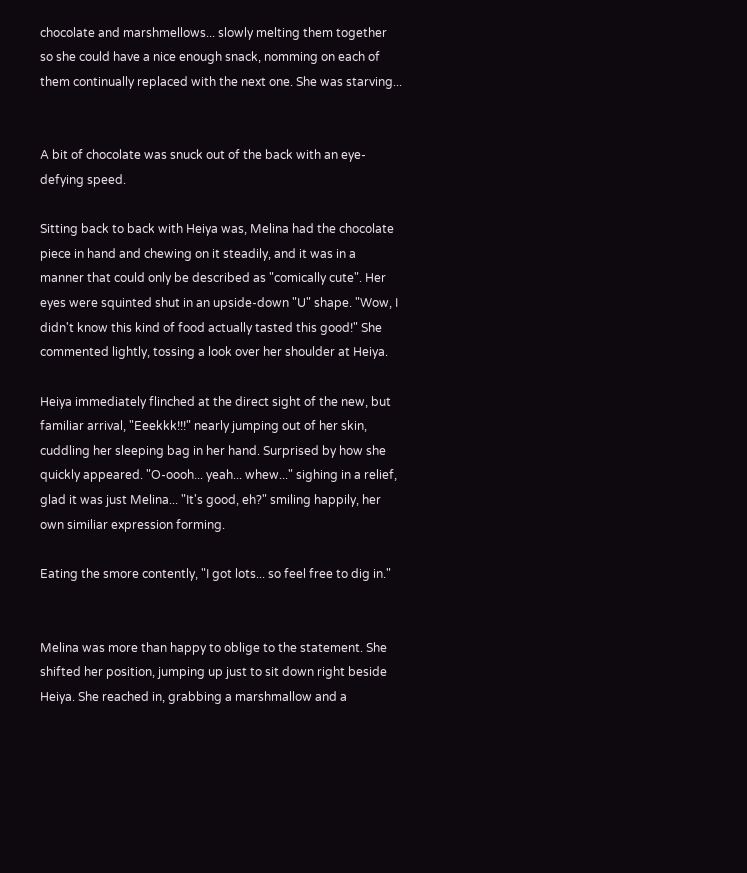chocolate and marshmellows... slowly melting them together so she could have a nice enough snack, nomming on each of them continually replaced with the next one. She was starving...


A bit of chocolate was snuck out of the back with an eye-defying speed.

Sitting back to back with Heiya was, Melina had the chocolate piece in hand and chewing on it steadily, and it was in a manner that could only be described as "comically cute". Her eyes were squinted shut in an upside-down "U" shape. "Wow, I didn't know this kind of food actually tasted this good!" She commented lightly, tossing a look over her shoulder at Heiya.

Heiya immediately flinched at the direct sight of the new, but familiar arrival, "Eeekkk!!!" nearly jumping out of her skin, cuddling her sleeping bag in her hand. Surprised by how she quickly appeared. "O-oooh... yeah... whew..." sighing in a relief, glad it was just Melina... "It's good, eh?" smiling happily, her own similiar expression forming.

Eating the smore contently, "I got lots... so feel free to dig in."


Melina was more than happy to oblige to the statement. She shifted her position, jumping up just to sit down right beside Heiya. She reached in, grabbing a marshmallow and a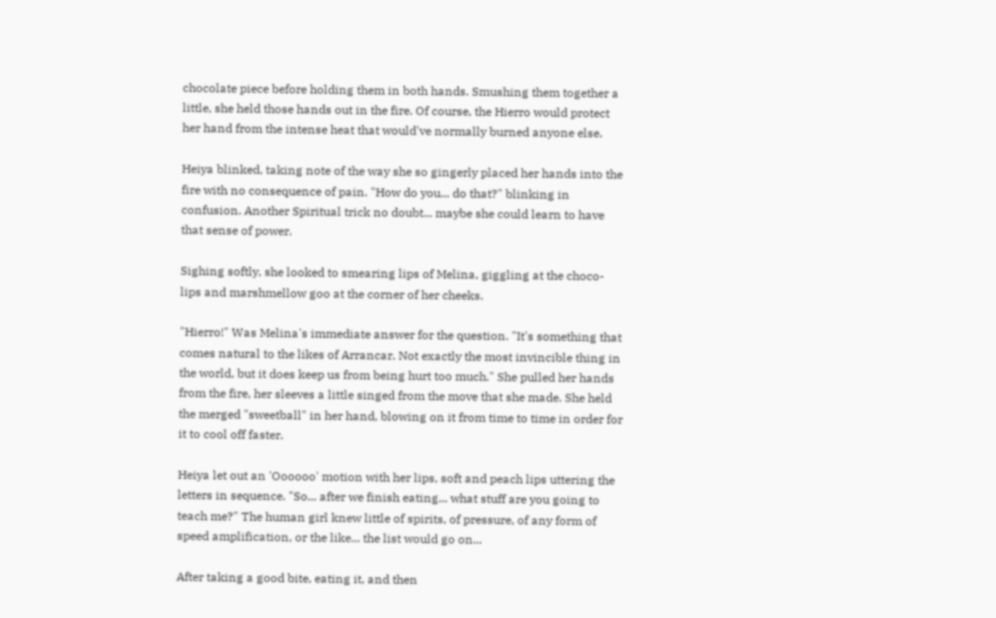chocolate piece before holding them in both hands. Smushing them together a little, she held those hands out in the fire. Of course, the Hierro would protect her hand from the intense heat that would've normally burned anyone else.

Heiya blinked, taking note of the way she so gingerly placed her hands into the fire with no consequence of pain. "How do you... do that?" blinking in confusion. Another Spiritual trick no doubt... maybe she could learn to have that sense of power.

Sighing softly, she looked to smearing lips of Melina, giggling at the choco-lips and marshmellow goo at the corner of her cheeks.

"Hierro!" Was Melina's immediate answer for the question. "It's something that comes natural to the likes of Arrancar. Not exactly the most invincible thing in the world, but it does keep us from being hurt too much." She pulled her hands from the fire, her sleeves a little singed from the move that she made. She held the merged "sweetball" in her hand, blowing on it from time to time in order for it to cool off faster.

Heiya let out an 'Oooooo' motion with her lips, soft and peach lips uttering the letters in sequence. "So... after we finish eating... what stuff are you going to teach me?" The human girl knew little of spirits, of pressure, of any form of speed amplification, or the like... the list would go on...

After taking a good bite, eating it, and then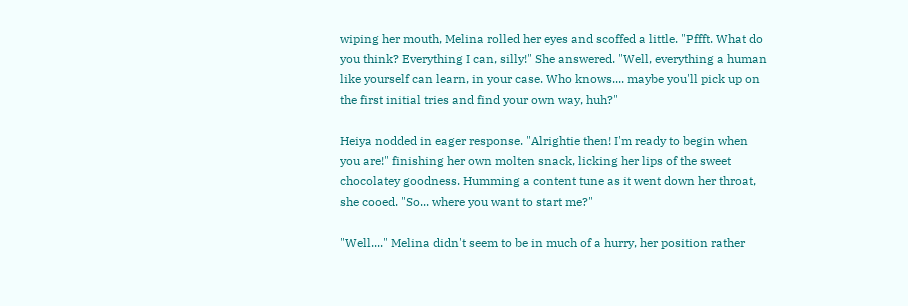wiping her mouth, Melina rolled her eyes and scoffed a little. "Pffft. What do you think? Everything I can, silly!" She answered. "Well, everything a human like yourself can learn, in your case. Who knows.... maybe you'll pick up on the first initial tries and find your own way, huh?"

Heiya nodded in eager response. "Alrightie then! I'm ready to begin when you are!" finishing her own molten snack, licking her lips of the sweet chocolatey goodness. Humming a content tune as it went down her throat, she cooed. "So... where you want to start me?"

"Well...." Melina didn't seem to be in much of a hurry, her position rather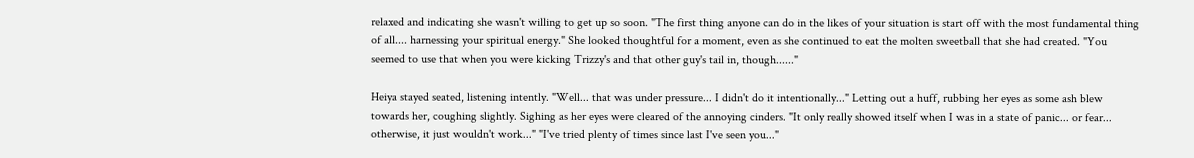relaxed and indicating she wasn't willing to get up so soon. "The first thing anyone can do in the likes of your situation is start off with the most fundamental thing of all.... harnessing your spiritual energy." She looked thoughtful for a moment, even as she continued to eat the molten sweetball that she had created. "You seemed to use that when you were kicking Trizzy's and that other guy's tail in, though......"

Heiya stayed seated, listening intently. "Well... that was under pressure... I didn't do it intentionally..." Letting out a huff, rubbing her eyes as some ash blew towards her, coughing slightly. Sighing as her eyes were cleared of the annoying cinders. "It only really showed itself when I was in a state of panic... or fear... otherwise, it just wouldn't work..." "I've tried plenty of times since last I've seen you..."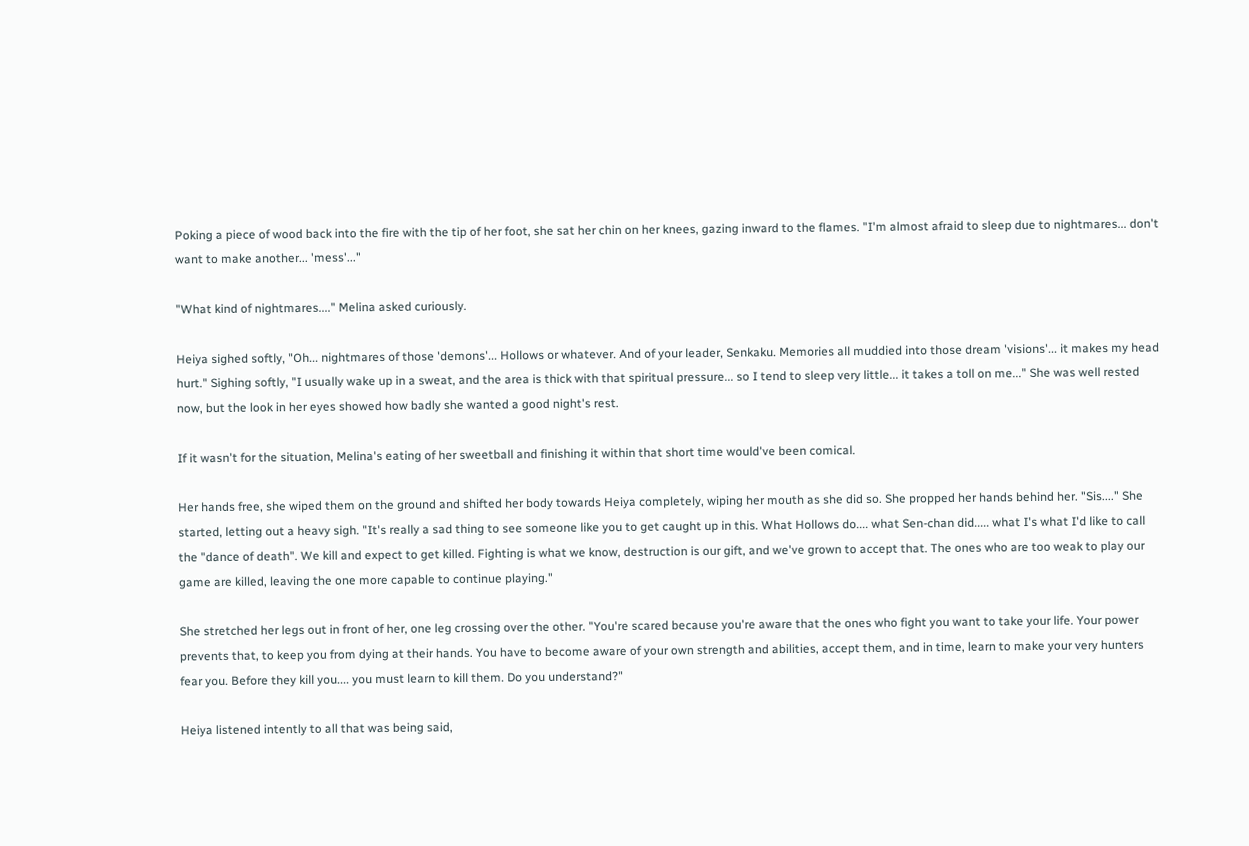Poking a piece of wood back into the fire with the tip of her foot, she sat her chin on her knees, gazing inward to the flames. "I'm almost afraid to sleep due to nightmares... don't want to make another... 'mess'..."

"What kind of nightmares...." Melina asked curiously.

Heiya sighed softly, "Oh... nightmares of those 'demons'... Hollows or whatever. And of your leader, Senkaku. Memories all muddied into those dream 'visions'... it makes my head hurt." Sighing softly, "I usually wake up in a sweat, and the area is thick with that spiritual pressure... so I tend to sleep very little... it takes a toll on me..." She was well rested now, but the look in her eyes showed how badly she wanted a good night's rest.

If it wasn't for the situation, Melina's eating of her sweetball and finishing it within that short time would've been comical.

Her hands free, she wiped them on the ground and shifted her body towards Heiya completely, wiping her mouth as she did so. She propped her hands behind her. "Sis...." She started, letting out a heavy sigh. "It's really a sad thing to see someone like you to get caught up in this. What Hollows do.... what Sen-chan did..... what I's what I'd like to call the "dance of death". We kill and expect to get killed. Fighting is what we know, destruction is our gift, and we've grown to accept that. The ones who are too weak to play our game are killed, leaving the one more capable to continue playing."

She stretched her legs out in front of her, one leg crossing over the other. "You're scared because you're aware that the ones who fight you want to take your life. Your power prevents that, to keep you from dying at their hands. You have to become aware of your own strength and abilities, accept them, and in time, learn to make your very hunters fear you. Before they kill you.... you must learn to kill them. Do you understand?"

Heiya listened intently to all that was being said,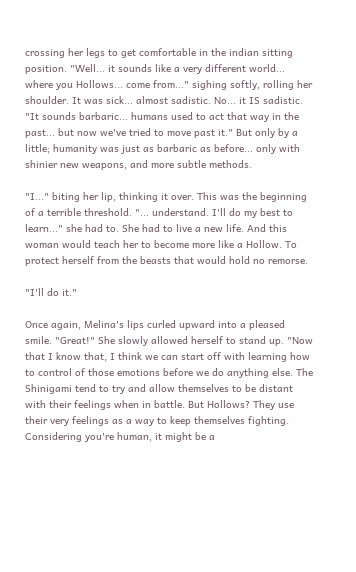crossing her legs to get comfortable in the indian sitting position. "Well... it sounds like a very different world... where you Hollows... come from..." sighing softly, rolling her shoulder. It was sick... almost sadistic. No... it IS sadistic. "It sounds barbaric... humans used to act that way in the past... but now we've tried to move past it." But only by a little; humanity was just as barbaric as before... only with shinier new weapons, and more subtle methods.

"I..." biting her lip, thinking it over. This was the beginning of a terrible threshold. "... understand. I'll do my best to learn..." she had to. She had to live a new life. And this woman would teach her to become more like a Hollow. To protect herself from the beasts that would hold no remorse.

"I'll do it."

Once again, Melina's lips curled upward into a pleased smile. "Great!" She slowly allowed herself to stand up. "Now that I know that, I think we can start off with learning how to control of those emotions before we do anything else. The Shinigami tend to try and allow themselves to be distant with their feelings when in battle. But Hollows? They use their very feelings as a way to keep themselves fighting. Considering you're human, it might be a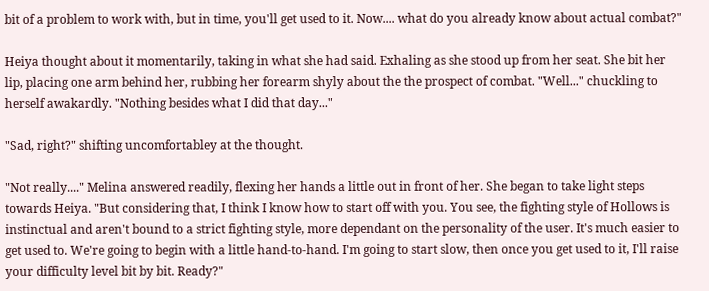bit of a problem to work with, but in time, you'll get used to it. Now.... what do you already know about actual combat?"

Heiya thought about it momentarily, taking in what she had said. Exhaling as she stood up from her seat. She bit her lip, placing one arm behind her, rubbing her forearm shyly about the the prospect of combat. "Well..." chuckling to herself awakardly. "Nothing besides what I did that day..."

"Sad, right?" shifting uncomfortabley at the thought.

"Not really...." Melina answered readily, flexing her hands a little out in front of her. She began to take light steps towards Heiya. "But considering that, I think I know how to start off with you. You see, the fighting style of Hollows is instinctual and aren't bound to a strict fighting style, more dependant on the personality of the user. It's much easier to get used to. We're going to begin with a little hand-to-hand. I'm going to start slow, then once you get used to it, I'll raise your difficulty level bit by bit. Ready?"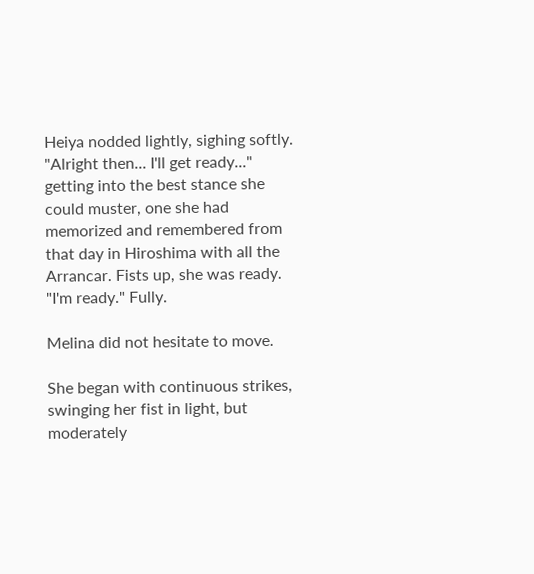Heiya nodded lightly, sighing softly. "Alright then... I'll get ready..." getting into the best stance she could muster, one she had memorized and remembered from that day in Hiroshima with all the Arrancar. Fists up, she was ready. "I'm ready." Fully.

Melina did not hesitate to move.

She began with continuous strikes, swinging her fist in light, but moderately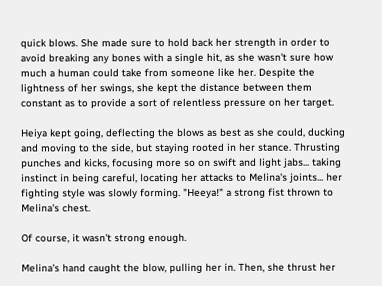quick blows. She made sure to hold back her strength in order to avoid breaking any bones with a single hit, as she wasn't sure how much a human could take from someone like her. Despite the lightness of her swings, she kept the distance between them constant as to provide a sort of relentless pressure on her target.

Heiya kept going, deflecting the blows as best as she could, ducking and moving to the side, but staying rooted in her stance. Thrusting punches and kicks, focusing more so on swift and light jabs... taking instinct in being careful, locating her attacks to Melina's joints... her fighting style was slowly forming. "Heeya!" a strong fist thrown to Melina's chest.

Of course, it wasn't strong enough.

Melina's hand caught the blow, pulling her in. Then, she thrust her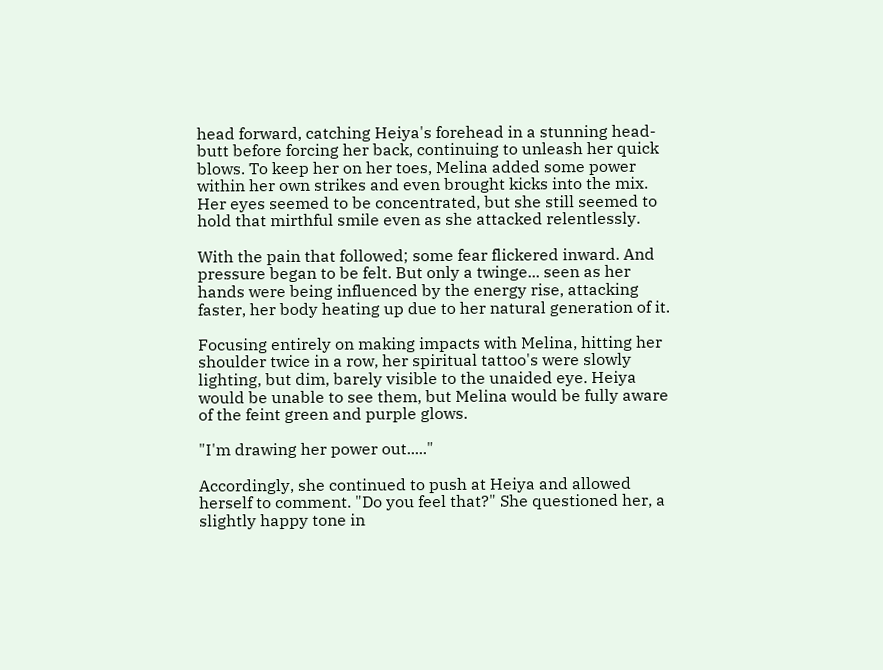head forward, catching Heiya's forehead in a stunning head-butt before forcing her back, continuing to unleash her quick blows. To keep her on her toes, Melina added some power within her own strikes and even brought kicks into the mix. Her eyes seemed to be concentrated, but she still seemed to hold that mirthful smile even as she attacked relentlessly.

With the pain that followed; some fear flickered inward. And pressure began to be felt. But only a twinge... seen as her hands were being influenced by the energy rise, attacking faster, her body heating up due to her natural generation of it.

Focusing entirely on making impacts with Melina, hitting her shoulder twice in a row, her spiritual tattoo's were slowly lighting, but dim, barely visible to the unaided eye. Heiya would be unable to see them, but Melina would be fully aware of the feint green and purple glows.

"I'm drawing her power out....."

Accordingly, she continued to push at Heiya and allowed herself to comment. "Do you feel that?" She questioned her, a slightly happy tone in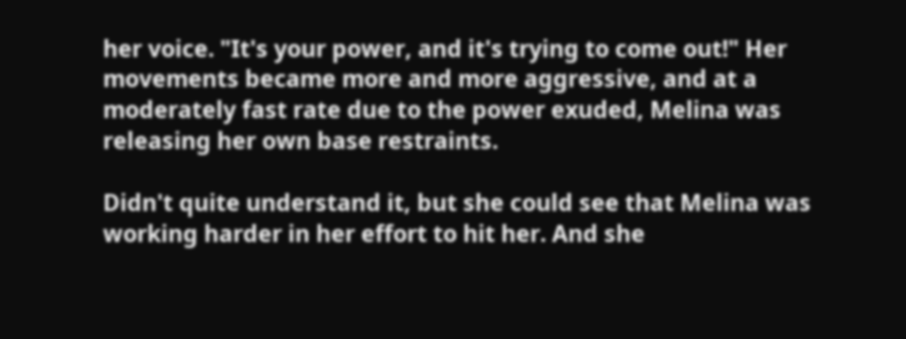her voice. "It's your power, and it's trying to come out!" Her movements became more and more aggressive, and at a moderately fast rate due to the power exuded, Melina was releasing her own base restraints.

Didn't quite understand it, but she could see that Melina was working harder in her effort to hit her. And she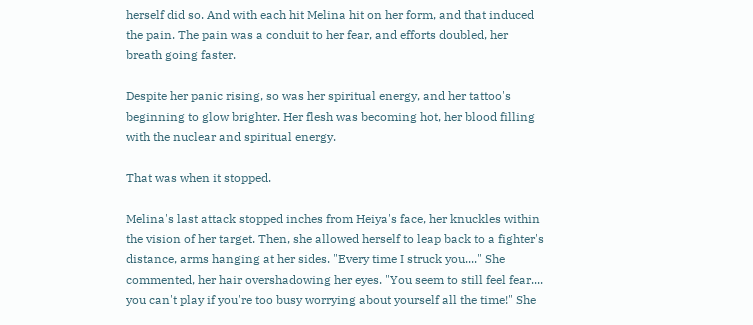herself did so. And with each hit Melina hit on her form, and that induced the pain. The pain was a conduit to her fear, and efforts doubled, her breath going faster.

Despite her panic rising, so was her spiritual energy, and her tattoo's beginning to glow brighter. Her flesh was becoming hot, her blood filling with the nuclear and spiritual energy.

That was when it stopped.

Melina's last attack stopped inches from Heiya's face, her knuckles within the vision of her target. Then, she allowed herself to leap back to a fighter's distance, arms hanging at her sides. "Every time I struck you...." She commented, her hair overshadowing her eyes. "You seem to still feel fear.... you can't play if you're too busy worrying about yourself all the time!" She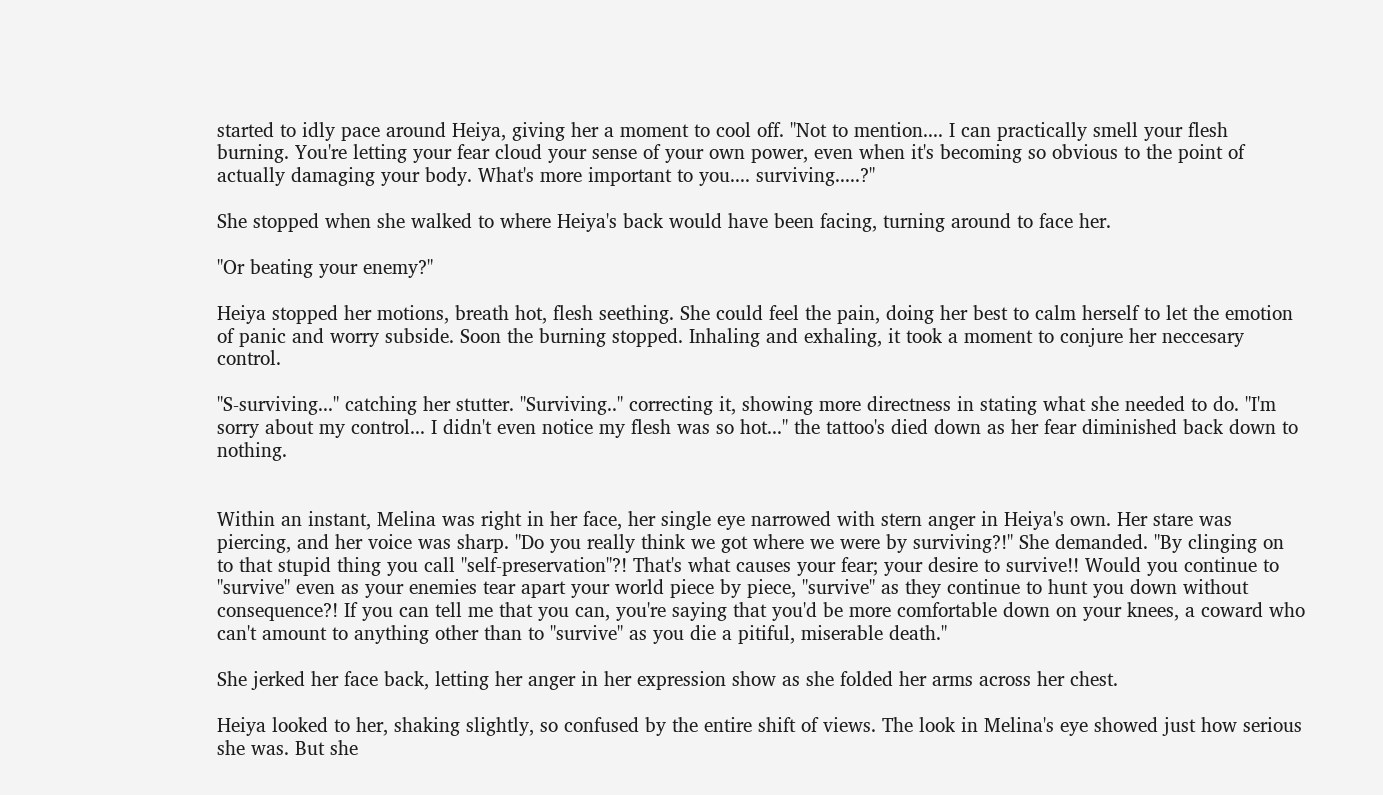started to idly pace around Heiya, giving her a moment to cool off. "Not to mention.... I can practically smell your flesh burning. You're letting your fear cloud your sense of your own power, even when it's becoming so obvious to the point of actually damaging your body. What's more important to you.... surviving.....?"

She stopped when she walked to where Heiya's back would have been facing, turning around to face her.

"Or beating your enemy?"

Heiya stopped her motions, breath hot, flesh seething. She could feel the pain, doing her best to calm herself to let the emotion of panic and worry subside. Soon the burning stopped. Inhaling and exhaling, it took a moment to conjure her neccesary control.

"S-surviving..." catching her stutter. "Surviving.." correcting it, showing more directness in stating what she needed to do. "I'm sorry about my control... I didn't even notice my flesh was so hot..." the tattoo's died down as her fear diminished back down to nothing.


Within an instant, Melina was right in her face, her single eye narrowed with stern anger in Heiya's own. Her stare was piercing, and her voice was sharp. "Do you really think we got where we were by surviving?!" She demanded. "By clinging on to that stupid thing you call "self-preservation"?! That's what causes your fear; your desire to survive!! Would you continue to "survive" even as your enemies tear apart your world piece by piece, "survive" as they continue to hunt you down without consequence?! If you can tell me that you can, you're saying that you'd be more comfortable down on your knees, a coward who can't amount to anything other than to "survive" as you die a pitiful, miserable death."

She jerked her face back, letting her anger in her expression show as she folded her arms across her chest.

Heiya looked to her, shaking slightly, so confused by the entire shift of views. The look in Melina's eye showed just how serious she was. But she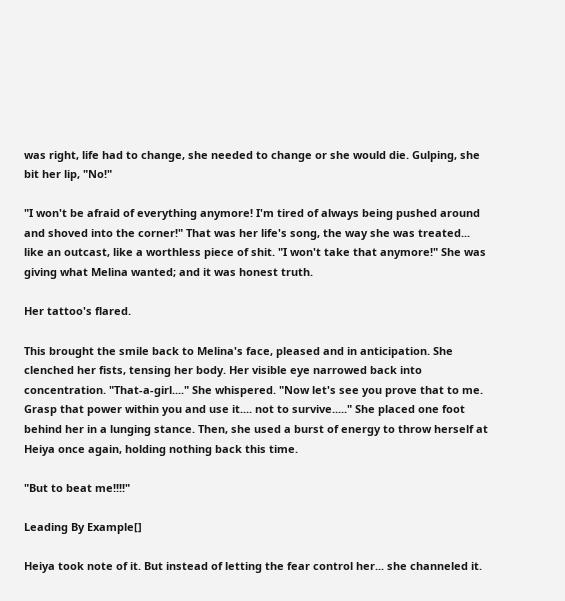was right, life had to change, she needed to change or she would die. Gulping, she bit her lip, "No!"

"I won't be afraid of everything anymore! I'm tired of always being pushed around and shoved into the corner!" That was her life's song, the way she was treated... like an outcast, like a worthless piece of shit. "I won't take that anymore!" She was giving what Melina wanted; and it was honest truth.

Her tattoo's flared.

This brought the smile back to Melina's face, pleased and in anticipation. She clenched her fists, tensing her body. Her visible eye narrowed back into concentration. "That-a-girl...." She whispered. "Now let's see you prove that to me. Grasp that power within you and use it.... not to survive....." She placed one foot behind her in a lunging stance. Then, she used a burst of energy to throw herself at Heiya once again, holding nothing back this time.

"But to beat me!!!!"

Leading By Example[]

Heiya took note of it. But instead of letting the fear control her... she channeled it.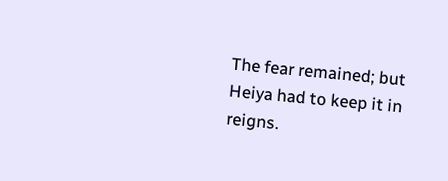The fear remained; but Heiya had to keep it in reigns.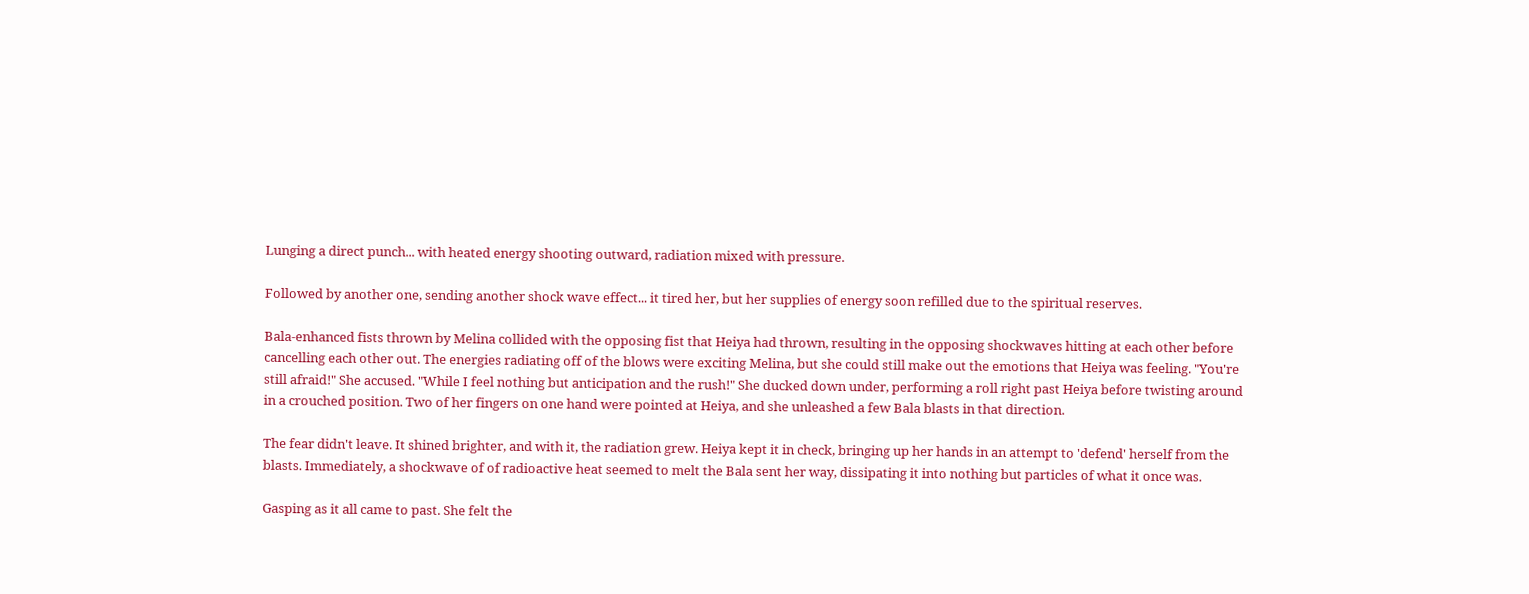Lunging a direct punch... with heated energy shooting outward, radiation mixed with pressure.

Followed by another one, sending another shock wave effect... it tired her, but her supplies of energy soon refilled due to the spiritual reserves.

Bala-enhanced fists thrown by Melina collided with the opposing fist that Heiya had thrown, resulting in the opposing shockwaves hitting at each other before cancelling each other out. The energies radiating off of the blows were exciting Melina, but she could still make out the emotions that Heiya was feeling. "You're still afraid!" She accused. "While I feel nothing but anticipation and the rush!" She ducked down under, performing a roll right past Heiya before twisting around in a crouched position. Two of her fingers on one hand were pointed at Heiya, and she unleashed a few Bala blasts in that direction.

The fear didn't leave. It shined brighter, and with it, the radiation grew. Heiya kept it in check, bringing up her hands in an attempt to 'defend' herself from the blasts. Immediately, a shockwave of of radioactive heat seemed to melt the Bala sent her way, dissipating it into nothing but particles of what it once was.

Gasping as it all came to past. She felt the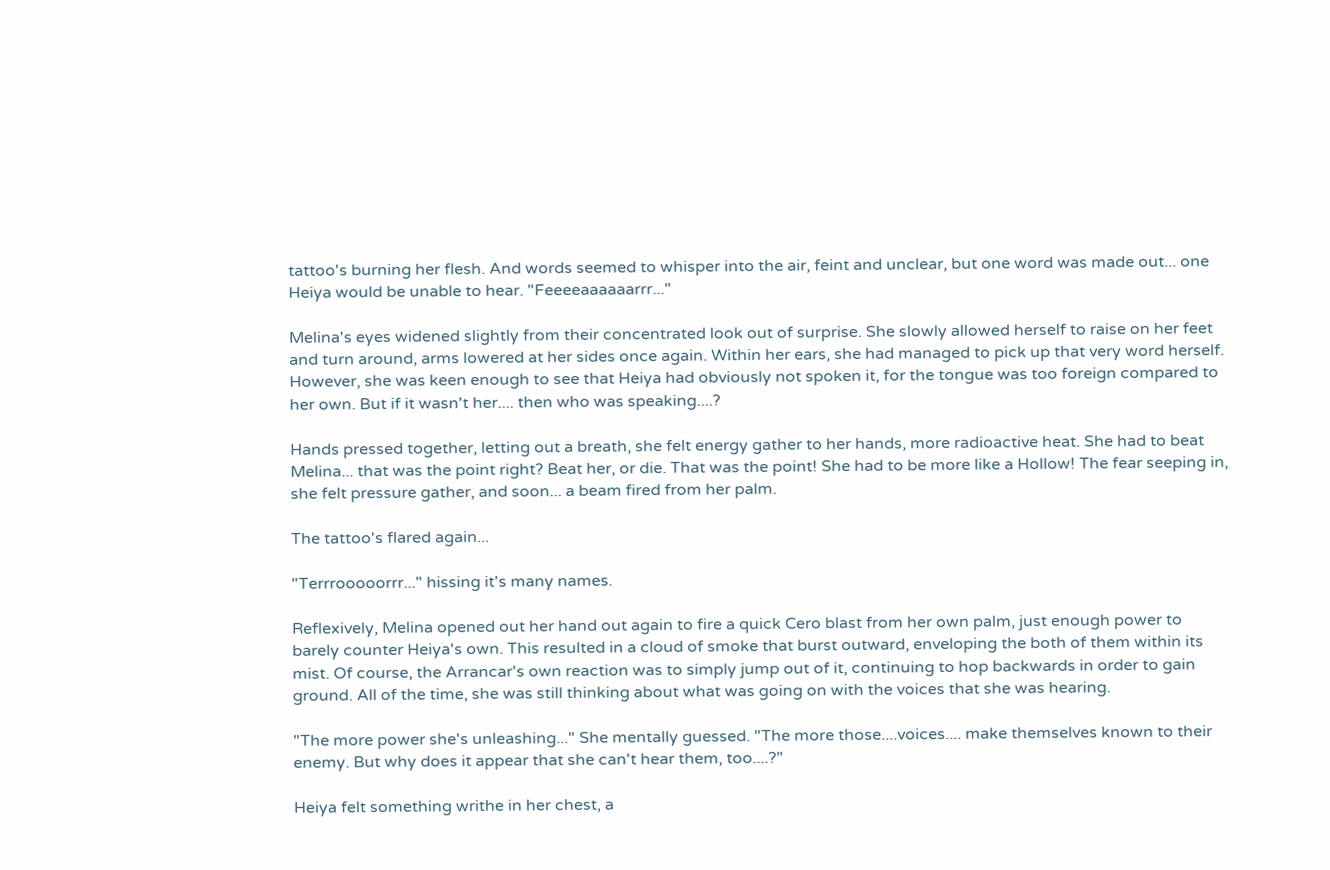tattoo's burning her flesh. And words seemed to whisper into the air, feint and unclear, but one word was made out... one Heiya would be unable to hear. "Feeeeaaaaaarrr..."

Melina's eyes widened slightly from their concentrated look out of surprise. She slowly allowed herself to raise on her feet and turn around, arms lowered at her sides once again. Within her ears, she had managed to pick up that very word herself. However, she was keen enough to see that Heiya had obviously not spoken it, for the tongue was too foreign compared to her own. But if it wasn't her.... then who was speaking....?

Hands pressed together, letting out a breath, she felt energy gather to her hands, more radioactive heat. She had to beat Melina... that was the point right? Beat her, or die. That was the point! She had to be more like a Hollow! The fear seeping in, she felt pressure gather, and soon... a beam fired from her palm.

The tattoo's flared again...

"Terrrooooorrr..." hissing it's many names.

Reflexively, Melina opened out her hand out again to fire a quick Cero blast from her own palm, just enough power to barely counter Heiya's own. This resulted in a cloud of smoke that burst outward, enveloping the both of them within its mist. Of course, the Arrancar's own reaction was to simply jump out of it, continuing to hop backwards in order to gain ground. All of the time, she was still thinking about what was going on with the voices that she was hearing.

"The more power she's unleashing..." She mentally guessed. "The more those....voices.... make themselves known to their enemy. But why does it appear that she can't hear them, too....?"

Heiya felt something writhe in her chest, a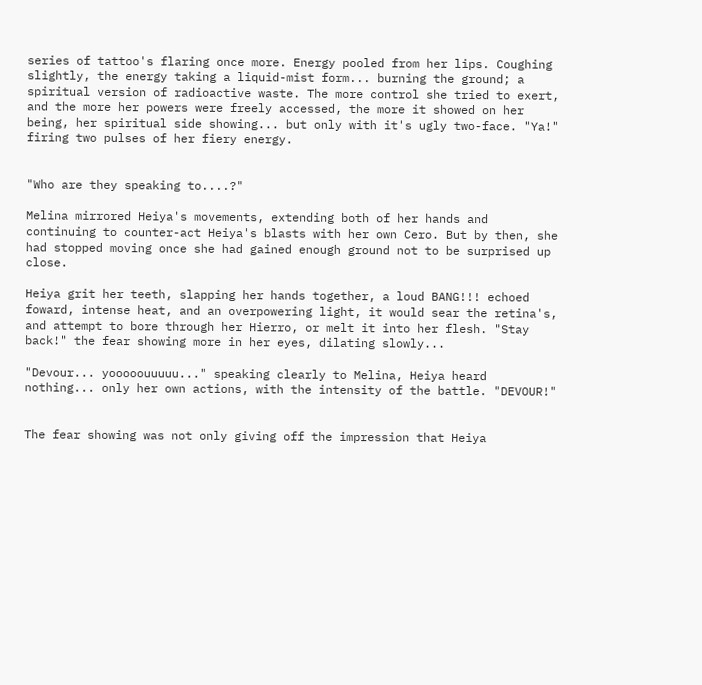series of tattoo's flaring once more. Energy pooled from her lips. Coughing slightly, the energy taking a liquid-mist form... burning the ground; a spiritual version of radioactive waste. The more control she tried to exert, and the more her powers were freely accessed, the more it showed on her being, her spiritual side showing... but only with it's ugly two-face. "Ya!" firing two pulses of her fiery energy.


"Who are they speaking to....?"

Melina mirrored Heiya's movements, extending both of her hands and continuing to counter-act Heiya's blasts with her own Cero. But by then, she had stopped moving once she had gained enough ground not to be surprised up close.

Heiya grit her teeth, slapping her hands together, a loud BANG!!! echoed foward, intense heat, and an overpowering light, it would sear the retina's, and attempt to bore through her Hierro, or melt it into her flesh. "Stay back!" the fear showing more in her eyes, dilating slowly...

"Devour... yooooouuuuu..." speaking clearly to Melina, Heiya heard nothing... only her own actions, with the intensity of the battle. "DEVOUR!"


The fear showing was not only giving off the impression that Heiya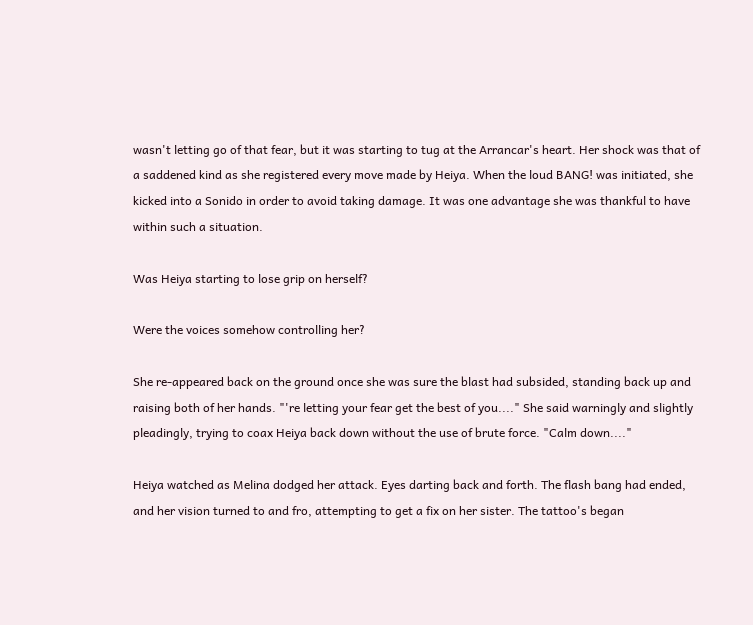wasn't letting go of that fear, but it was starting to tug at the Arrancar's heart. Her shock was that of a saddened kind as she registered every move made by Heiya. When the loud BANG! was initiated, she kicked into a Sonido in order to avoid taking damage. It was one advantage she was thankful to have within such a situation.

Was Heiya starting to lose grip on herself?

Were the voices somehow controlling her?

She re-appeared back on the ground once she was sure the blast had subsided, standing back up and raising both of her hands. "'re letting your fear get the best of you...." She said warningly and slightly pleadingly, trying to coax Heiya back down without the use of brute force. "Calm down...."

Heiya watched as Melina dodged her attack. Eyes darting back and forth. The flash bang had ended, and her vision turned to and fro, attempting to get a fix on her sister. The tattoo's began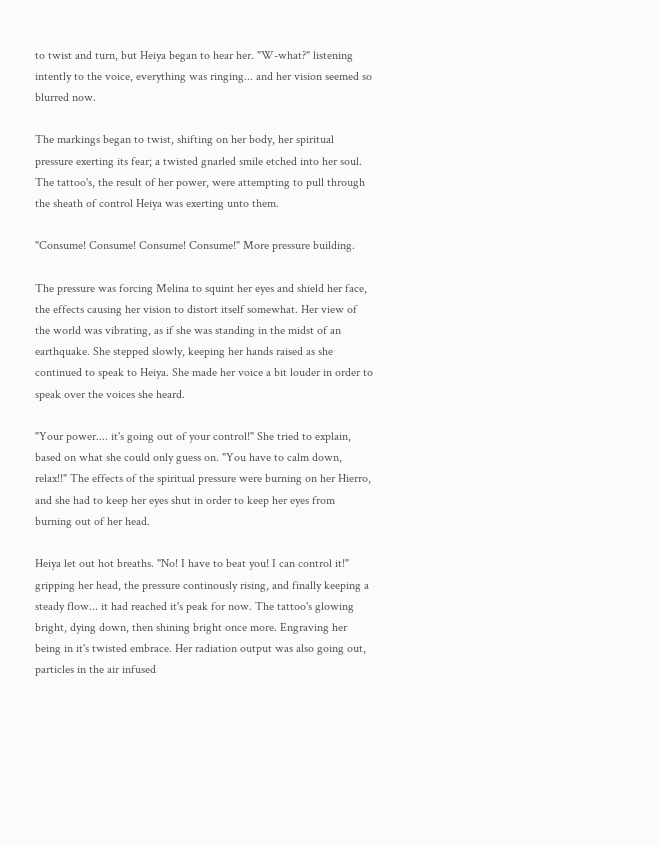to twist and turn, but Heiya began to hear her. "W-what?" listening intently to the voice, everything was ringing... and her vision seemed so blurred now.

The markings began to twist, shifting on her body, her spiritual pressure exerting its fear; a twisted gnarled smile etched into her soul. The tattoo's, the result of her power, were attempting to pull through the sheath of control Heiya was exerting unto them.

"Consume! Consume! Consume! Consume!" More pressure building.

The pressure was forcing Melina to squint her eyes and shield her face, the effects causing her vision to distort itself somewhat. Her view of the world was vibrating, as if she was standing in the midst of an earthquake. She stepped slowly, keeping her hands raised as she continued to speak to Heiya. She made her voice a bit louder in order to speak over the voices she heard.

"Your power.... it's going out of your control!" She tried to explain, based on what she could only guess on. "You have to calm down, relax!!" The effects of the spiritual pressure were burning on her Hierro, and she had to keep her eyes shut in order to keep her eyes from burning out of her head.

Heiya let out hot breaths. "No! I have to beat you! I can control it!" gripping her head, the pressure continously rising, and finally keeping a steady flow... it had reached it's peak for now. The tattoo's glowing bright, dying down, then shining bright once more. Engraving her being in it's twisted embrace. Her radiation output was also going out, particles in the air infused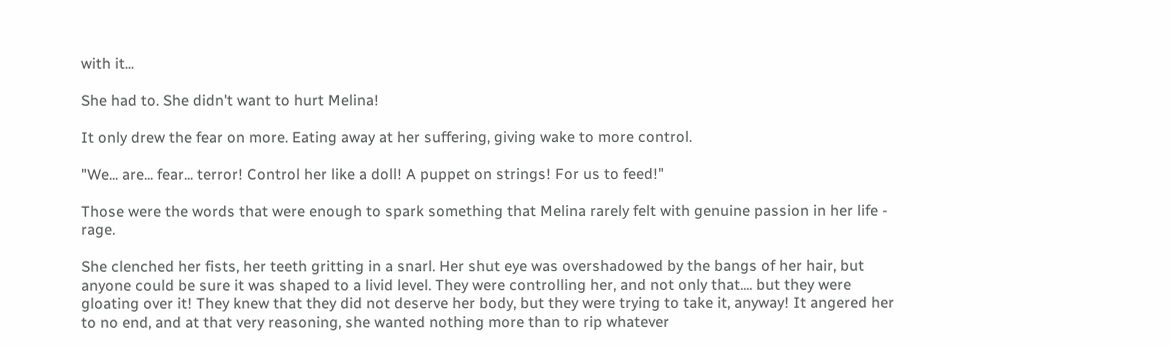with it...

She had to. She didn't want to hurt Melina!

It only drew the fear on more. Eating away at her suffering, giving wake to more control.

"We... are... fear... terror! Control her like a doll! A puppet on strings! For us to feed!"

Those were the words that were enough to spark something that Melina rarely felt with genuine passion in her life - rage.

She clenched her fists, her teeth gritting in a snarl. Her shut eye was overshadowed by the bangs of her hair, but anyone could be sure it was shaped to a livid level. They were controlling her, and not only that.... but they were gloating over it! They knew that they did not deserve her body, but they were trying to take it, anyway! It angered her to no end, and at that very reasoning, she wanted nothing more than to rip whatever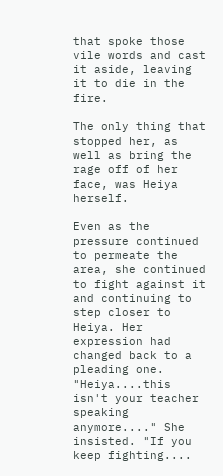that spoke those vile words and cast it aside, leaving it to die in the fire.

The only thing that stopped her, as well as bring the rage off of her face, was Heiya herself.

Even as the pressure continued to permeate the area, she continued to fight against it and continuing to step closer to Heiya. Her expression had changed back to a pleading one. "Heiya....this isn't your teacher speaking anymore...." She insisted. "If you keep fighting....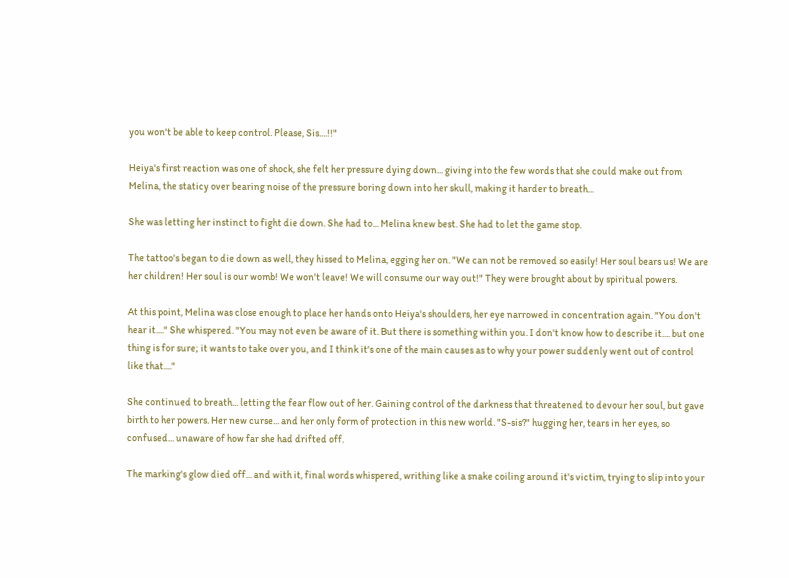you won't be able to keep control. Please, Sis....!!"

Heiya's first reaction was one of shock, she felt her pressure dying down... giving into the few words that she could make out from Melina, the staticy over bearing noise of the pressure boring down into her skull, making it harder to breath...

She was letting her instinct to fight die down. She had to... Melina knew best. She had to let the game stop.

The tattoo's began to die down as well, they hissed to Melina, egging her on. "We can not be removed so easily! Her soul bears us! We are her children! Her soul is our womb! We won't leave! We will consume our way out!" They were brought about by spiritual powers.

At this point, Melina was close enough to place her hands onto Heiya's shoulders, her eye narrowed in concentration again. "You don't hear it...." She whispered. "You may not even be aware of it. But there is something within you. I don't know how to describe it.... but one thing is for sure; it wants to take over you, and I think it's one of the main causes as to why your power suddenly went out of control like that...."

She continued to breath... letting the fear flow out of her. Gaining control of the darkness that threatened to devour her soul, but gave birth to her powers. Her new curse... and her only form of protection in this new world. "S-sis?" hugging her, tears in her eyes, so confused... unaware of how far she had drifted off.

The marking's glow died off... and with it, final words whispered, writhing like a snake coiling around it's victim, trying to slip into your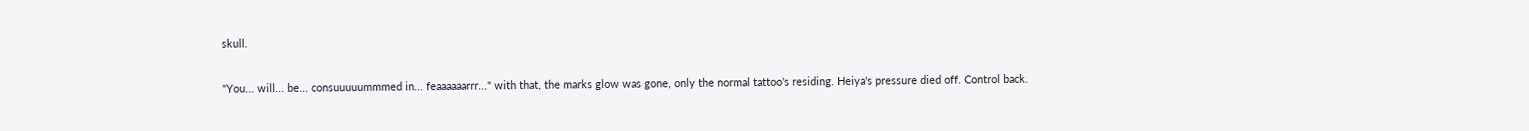skull.

"You... will... be... consuuuuummmed in... feaaaaaarrr..." with that, the marks glow was gone, only the normal tattoo's residing. Heiya's pressure died off. Control back.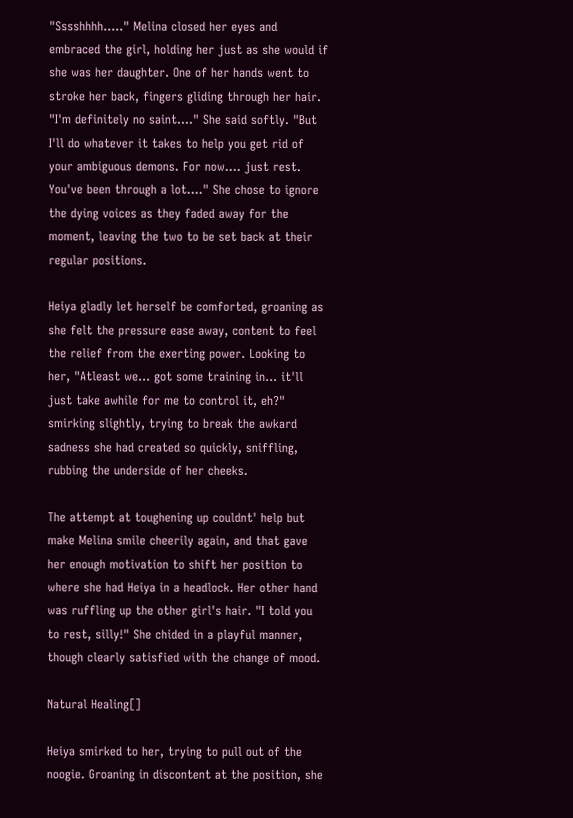"Sssshhhh....." Melina closed her eyes and embraced the girl, holding her just as she would if she was her daughter. One of her hands went to stroke her back, fingers gliding through her hair. "I'm definitely no saint...." She said softly. "But I'll do whatever it takes to help you get rid of your ambiguous demons. For now.... just rest. You've been through a lot...." She chose to ignore the dying voices as they faded away for the moment, leaving the two to be set back at their regular positions.

Heiya gladly let herself be comforted, groaning as she felt the pressure ease away, content to feel the relief from the exerting power. Looking to her, "Atleast we... got some training in... it'll just take awhile for me to control it, eh?" smirking slightly, trying to break the awkard sadness she had created so quickly, sniffling, rubbing the underside of her cheeks.

The attempt at toughening up couldnt' help but make Melina smile cheerily again, and that gave her enough motivation to shift her position to where she had Heiya in a headlock. Her other hand was ruffling up the other girl's hair. "I told you to rest, silly!" She chided in a playful manner, though clearly satisfied with the change of mood.

Natural Healing[]

Heiya smirked to her, trying to pull out of the noogie. Groaning in discontent at the position, she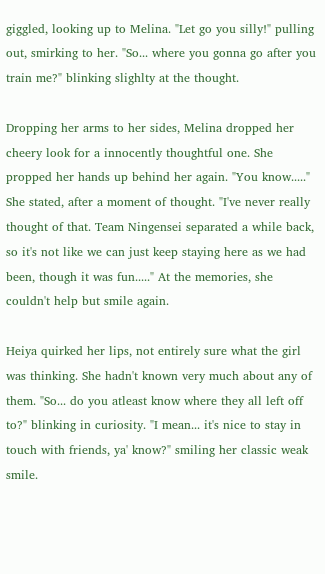giggled, looking up to Melina. "Let go you silly!" pulling out, smirking to her. "So... where you gonna go after you train me?" blinking slighlty at the thought.

Dropping her arms to her sides, Melina dropped her cheery look for a innocently thoughtful one. She propped her hands up behind her again. "You know....." She stated, after a moment of thought. "I've never really thought of that. Team Ningensei separated a while back, so it's not like we can just keep staying here as we had been, though it was fun....." At the memories, she couldn't help but smile again.

Heiya quirked her lips, not entirely sure what the girl was thinking. She hadn't known very much about any of them. "So... do you atleast know where they all left off to?" blinking in curiosity. "I mean... it's nice to stay in touch with friends, ya' know?" smiling her classic weak smile.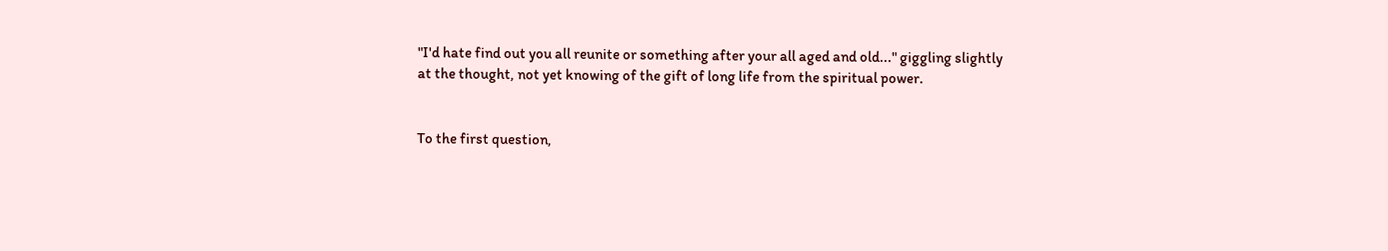"I'd hate find out you all reunite or something after your all aged and old..." giggling slightly at the thought, not yet knowing of the gift of long life from the spiritual power.


To the first question,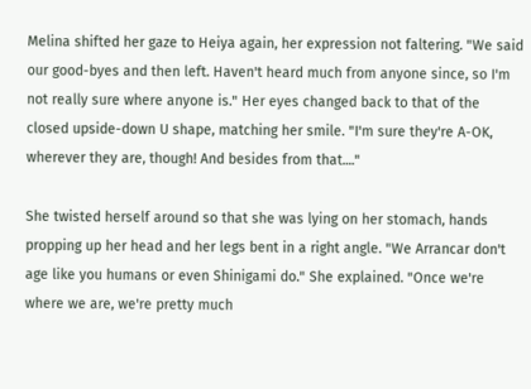Melina shifted her gaze to Heiya again, her expression not faltering. "We said our good-byes and then left. Haven't heard much from anyone since, so I'm not really sure where anyone is." Her eyes changed back to that of the closed upside-down U shape, matching her smile. "I'm sure they're A-OK, wherever they are, though! And besides from that...."

She twisted herself around so that she was lying on her stomach, hands propping up her head and her legs bent in a right angle. "We Arrancar don't age like you humans or even Shinigami do." She explained. "Once we're where we are, we're pretty much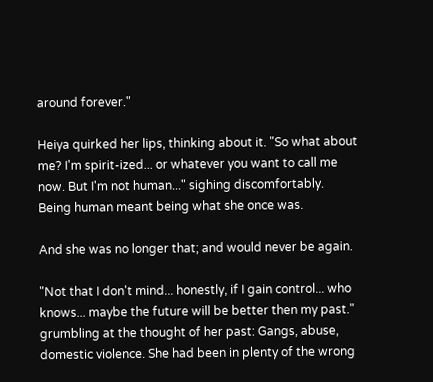around forever."

Heiya quirked her lips, thinking about it. "So what about me? I'm spirit-ized... or whatever you want to call me now. But I'm not human..." sighing discomfortably. Being human meant being what she once was.

And she was no longer that; and would never be again.

"Not that I don't mind... honestly, if I gain control... who knows... maybe the future will be better then my past." grumbling at the thought of her past: Gangs, abuse, domestic violence. She had been in plenty of the wrong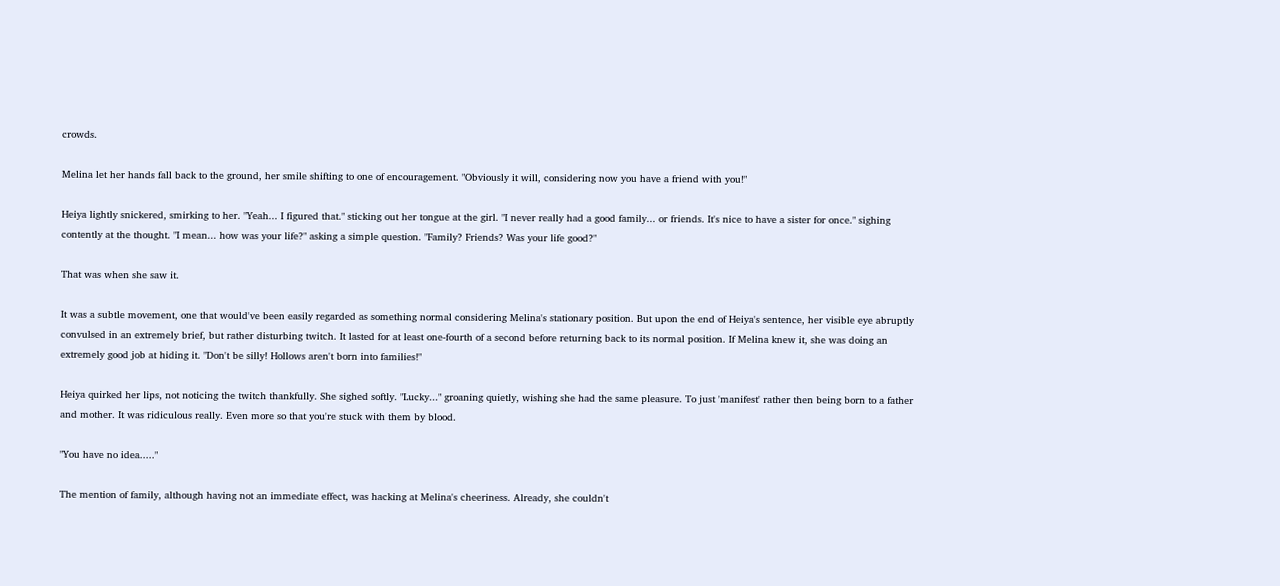crowds.

Melina let her hands fall back to the ground, her smile shifting to one of encouragement. "Obviously it will, considering now you have a friend with you!"

Heiya lightly snickered, smirking to her. "Yeah... I figured that." sticking out her tongue at the girl. "I never really had a good family... or friends. It's nice to have a sister for once." sighing contently at the thought. "I mean... how was your life?" asking a simple question. "Family? Friends? Was your life good?"

That was when she saw it.

It was a subtle movement, one that would've been easily regarded as something normal considering Melina's stationary position. But upon the end of Heiya's sentence, her visible eye abruptly convulsed in an extremely brief, but rather disturbing twitch. It lasted for at least one-fourth of a second before returning back to its normal position. If Melina knew it, she was doing an extremely good job at hiding it. "Don't be silly! Hollows aren't born into families!"

Heiya quirked her lips, not noticing the twitch thankfully. She sighed softly. "Lucky..." groaning quietly, wishing she had the same pleasure. To just 'manifest' rather then being born to a father and mother. It was ridiculous really. Even more so that you're stuck with them by blood.

"You have no idea....."

The mention of family, although having not an immediate effect, was hacking at Melina's cheeriness. Already, she couldn't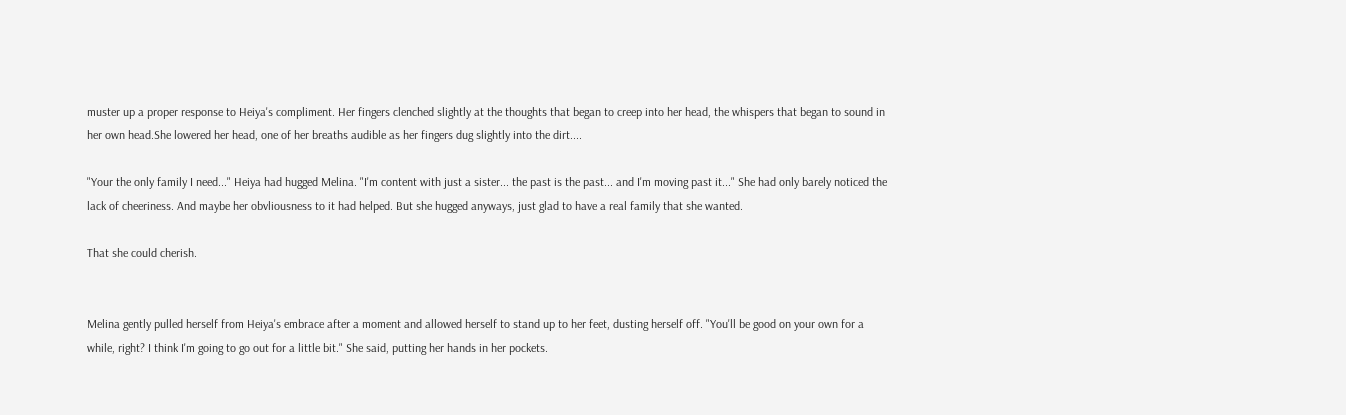muster up a proper response to Heiya's compliment. Her fingers clenched slightly at the thoughts that began to creep into her head, the whispers that began to sound in her own head.She lowered her head, one of her breaths audible as her fingers dug slightly into the dirt....

"Your the only family I need..." Heiya had hugged Melina. "I'm content with just a sister... the past is the past... and I'm moving past it..." She had only barely noticed the lack of cheeriness. And maybe her obvliousness to it had helped. But she hugged anyways, just glad to have a real family that she wanted.

That she could cherish.


Melina gently pulled herself from Heiya's embrace after a moment and allowed herself to stand up to her feet, dusting herself off. "You'll be good on your own for a while, right? I think I'm going to go out for a little bit." She said, putting her hands in her pockets.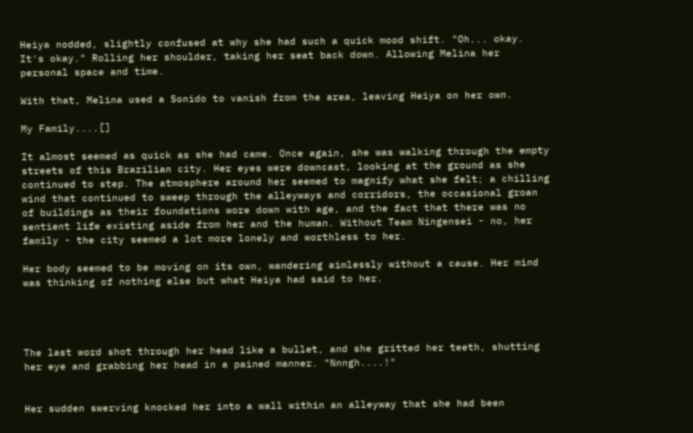Heiya nodded, slightly confused at why she had such a quick mood shift. "Oh... okay. It's okay." Rolling her shoulder, taking her seat back down. Allowing Melina her personal space and time.

With that, Melina used a Sonido to vanish from the area, leaving Heiya on her own.

My Family....[]

It almost seemed as quick as she had came. Once again, she was walking through the empty streets of this Brazilian city. Her eyes were downcast, looking at the ground as she continued to step. The atmosphere around her seemed to magnify what she felt; a chilling wind that continued to sweep through the alleyways and corridors, the occasional groan of buildings as their foundations wore down with age, and the fact that there was no sentient life existing aside from her and the human. Without Team Ningensei - no, her family - the city seemed a lot more lonely and worthless to her.

Her body seemed to be moving on its own, wandering aimlessly without a cause. Her mind was thinking of nothing else but what Heiya had said to her.




The last word shot through her head like a bullet, and she gritted her teeth, shutting her eye and grabbing her head in a pained manner. "Nnngh....!"


Her sudden swerving knocked her into a wall within an alleyway that she had been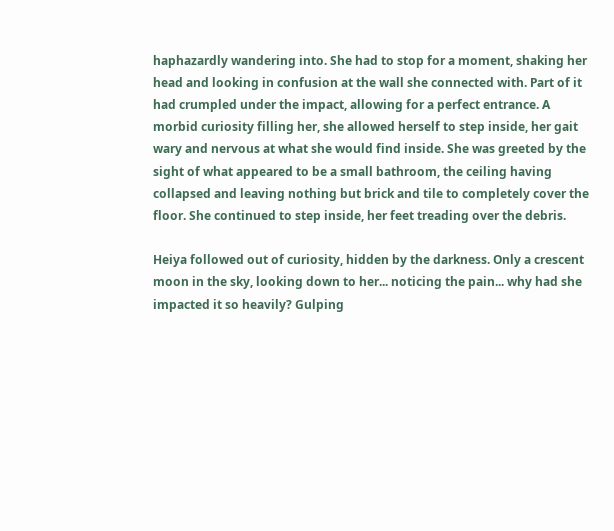haphazardly wandering into. She had to stop for a moment, shaking her head and looking in confusion at the wall she connected with. Part of it had crumpled under the impact, allowing for a perfect entrance. A morbid curiosity filling her, she allowed herself to step inside, her gait wary and nervous at what she would find inside. She was greeted by the sight of what appeared to be a small bathroom, the ceiling having collapsed and leaving nothing but brick and tile to completely cover the floor. She continued to step inside, her feet treading over the debris.

Heiya followed out of curiosity, hidden by the darkness. Only a crescent moon in the sky, looking down to her... noticing the pain... why had she impacted it so heavily? Gulping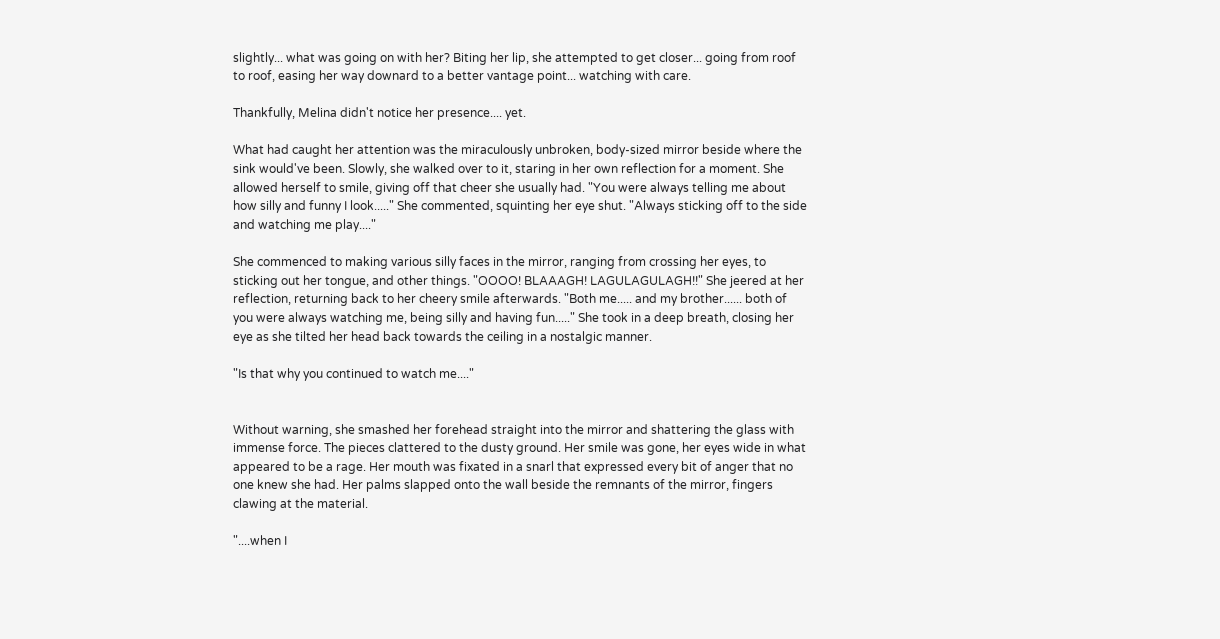slightly... what was going on with her? Biting her lip, she attempted to get closer... going from roof to roof, easing her way downard to a better vantage point... watching with care.

Thankfully, Melina didn't notice her presence.... yet.

What had caught her attention was the miraculously unbroken, body-sized mirror beside where the sink would've been. Slowly, she walked over to it, staring in her own reflection for a moment. She allowed herself to smile, giving off that cheer she usually had. "You were always telling me about how silly and funny I look....." She commented, squinting her eye shut. "Always sticking off to the side and watching me play...."

She commenced to making various silly faces in the mirror, ranging from crossing her eyes, to sticking out her tongue, and other things. "OOOO! BLAAAGH! LAGULAGULAGH!!" She jeered at her reflection, returning back to her cheery smile afterwards. "Both me..... and my brother...... both of you were always watching me, being silly and having fun....." She took in a deep breath, closing her eye as she tilted her head back towards the ceiling in a nostalgic manner.

"Is that why you continued to watch me...."


Without warning, she smashed her forehead straight into the mirror and shattering the glass with immense force. The pieces clattered to the dusty ground. Her smile was gone, her eyes wide in what appeared to be a rage. Her mouth was fixated in a snarl that expressed every bit of anger that no one knew she had. Her palms slapped onto the wall beside the remnants of the mirror, fingers clawing at the material.

"....when I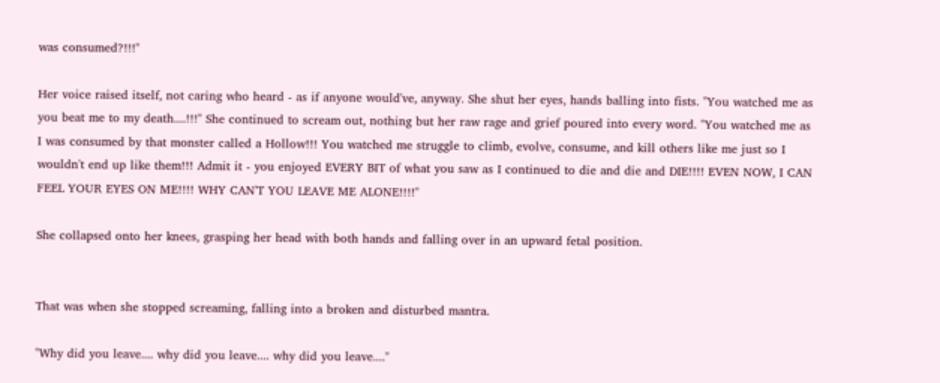was consumed?!!!"

Her voice raised itself, not caring who heard - as if anyone would've, anyway. She shut her eyes, hands balling into fists. "You watched me as you beat me to my death....!!!" She continued to scream out, nothing but her raw rage and grief poured into every word. "You watched me as I was consumed by that monster called a Hollow!!! You watched me struggle to climb, evolve, consume, and kill others like me just so I wouldn't end up like them!!! Admit it - you enjoyed EVERY BIT of what you saw as I continued to die and die and DIE!!!! EVEN NOW, I CAN FEEL YOUR EYES ON ME!!!! WHY CAN'T YOU LEAVE ME ALONE!!!!"

She collapsed onto her knees, grasping her head with both hands and falling over in an upward fetal position.


That was when she stopped screaming, falling into a broken and disturbed mantra.

"Why did you leave.... why did you leave.... why did you leave...."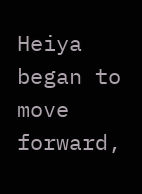Heiya began to move forward,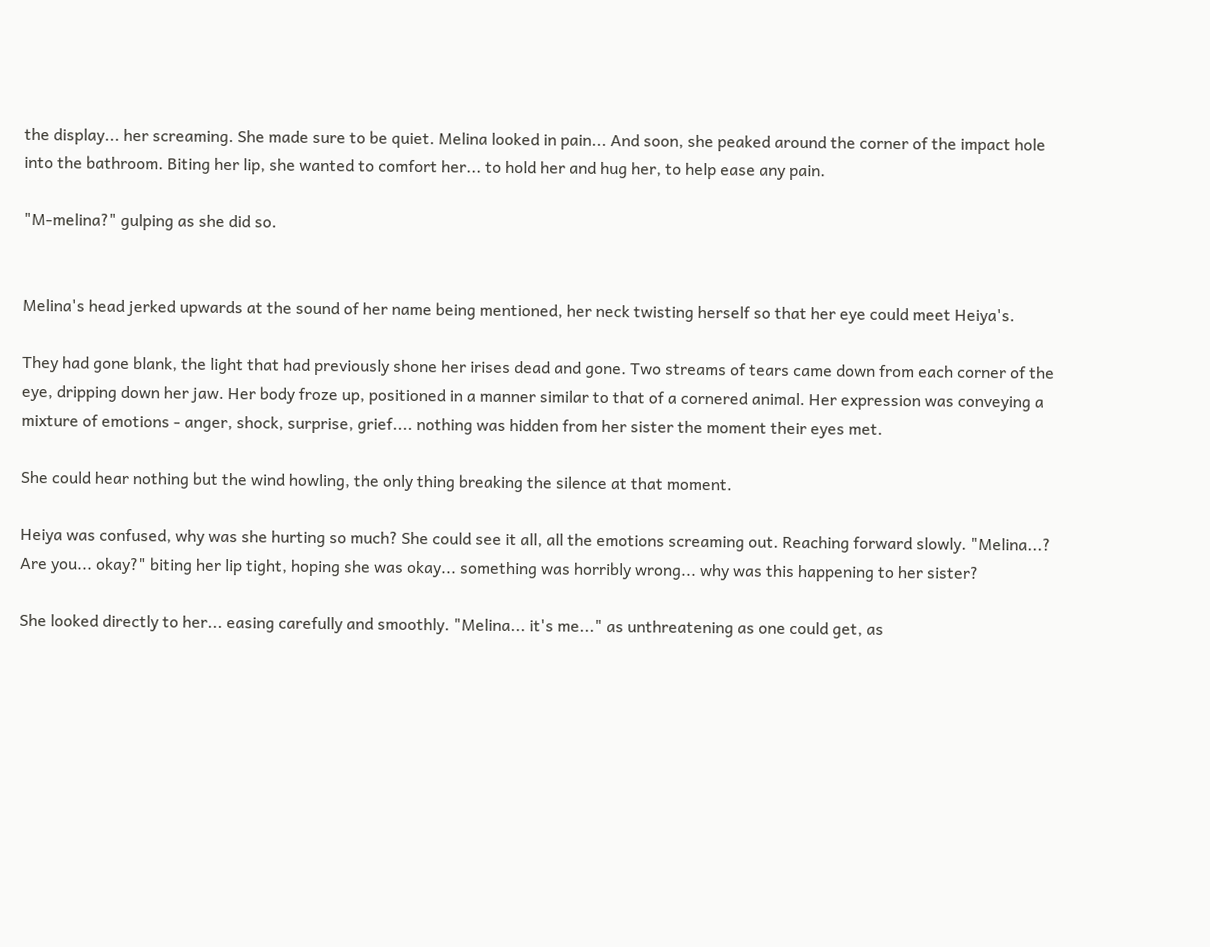the display... her screaming. She made sure to be quiet. Melina looked in pain... And soon, she peaked around the corner of the impact hole into the bathroom. Biting her lip, she wanted to comfort her... to hold her and hug her, to help ease any pain.

"M-melina?" gulping as she did so.


Melina's head jerked upwards at the sound of her name being mentioned, her neck twisting herself so that her eye could meet Heiya's.

They had gone blank, the light that had previously shone her irises dead and gone. Two streams of tears came down from each corner of the eye, dripping down her jaw. Her body froze up, positioned in a manner similar to that of a cornered animal. Her expression was conveying a mixture of emotions - anger, shock, surprise, grief.... nothing was hidden from her sister the moment their eyes met.

She could hear nothing but the wind howling, the only thing breaking the silence at that moment.

Heiya was confused, why was she hurting so much? She could see it all, all the emotions screaming out. Reaching forward slowly. "Melina...? Are you... okay?" biting her lip tight, hoping she was okay... something was horribly wrong... why was this happening to her sister?

She looked directly to her... easing carefully and smoothly. "Melina... it's me..." as unthreatening as one could get, as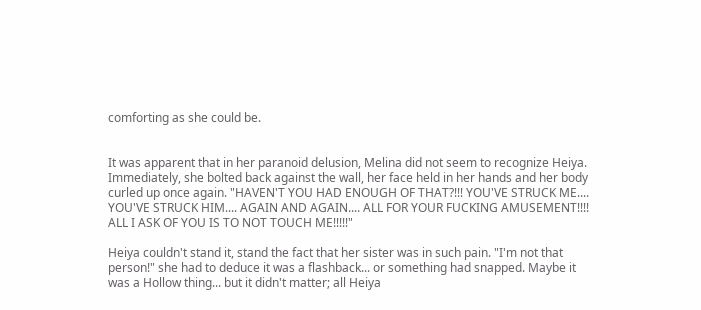comforting as she could be.


It was apparent that in her paranoid delusion, Melina did not seem to recognize Heiya. Immediately, she bolted back against the wall, her face held in her hands and her body curled up once again. "HAVEN'T YOU HAD ENOUGH OF THAT?!!! YOU'VE STRUCK ME.... YOU'VE STRUCK HIM.... AGAIN AND AGAIN.... ALL FOR YOUR FUCKING AMUSEMENT!!!! ALL I ASK OF YOU IS TO NOT TOUCH ME!!!!!"

Heiya couldn't stand it, stand the fact that her sister was in such pain. "I'm not that person!" she had to deduce it was a flashback... or something had snapped. Maybe it was a Hollow thing... but it didn't matter; all Heiya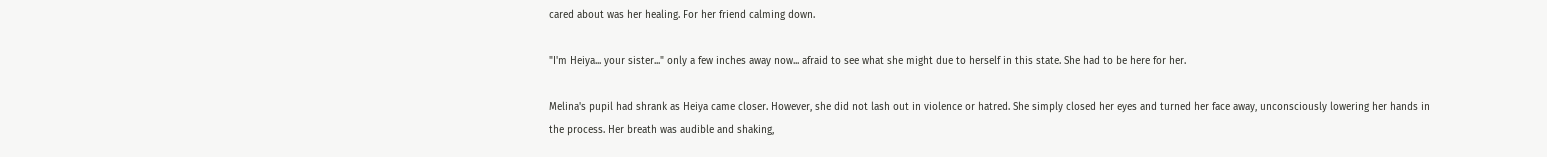cared about was her healing. For her friend calming down.

"I'm Heiya... your sister..." only a few inches away now... afraid to see what she might due to herself in this state. She had to be here for her.

Melina's pupil had shrank as Heiya came closer. However, she did not lash out in violence or hatred. She simply closed her eyes and turned her face away, unconsciously lowering her hands in the process. Her breath was audible and shaking,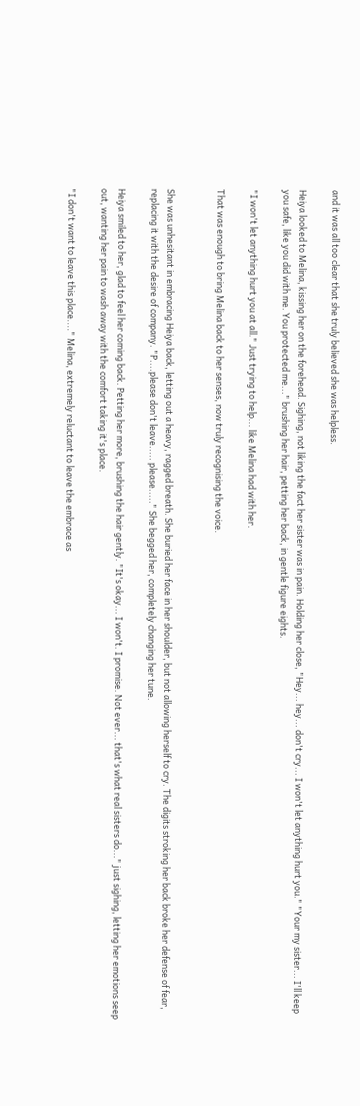and it was all too clear that she truly believed she was helpless.

Heiya looked to Melina, kissing her on the forehead. Sighing, not liking the fact her sister was in pain. Holding her close, "Hey... hey... don't cry... I won't let anything hurt you." "Your my sister... I'll keep you safe, like you did with me. You protected me..." brushing her hair, petting her back, in gentle figure eights.

"I won't let anything hurt you at all." Just trying to help... like Melina had with her.

That was enough to bring Melina back to her senses, now truly recognising the voice.


She was unhesitant in embracing Heiya back, letting out a heavy, ragged breath. She buried her face in her shoulder, but not allowing herself to cry. The digits stroking her back broke her defense of fear, replacing it with the desire of company. "P....please don't leave..... please....." She begged her, completely changing her tune.

Heiya smiled to her, glad to feel her coming back. Petting her more, brushing the hair gently. "It's okay... I won't. I promise. Not ever... that's what real sisters do..." just sighing, letting her emotions seep out, wanting her pain to wash away with the comfort taking it's place.

"I don't want to leave this place...." Melina, extremely reluctant to leave the embrace as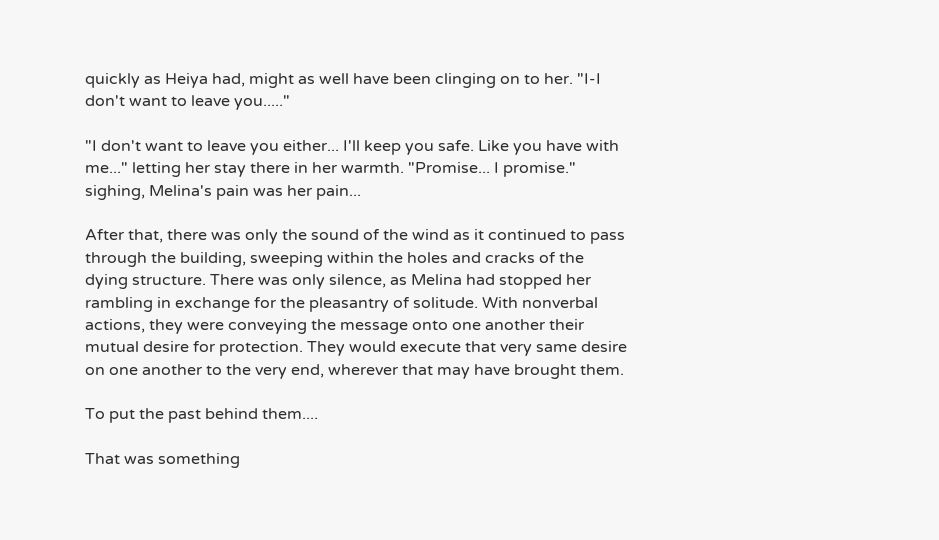quickly as Heiya had, might as well have been clinging on to her. "I-I don't want to leave you....."

"I don't want to leave you either... I'll keep you safe. Like you have with me..." letting her stay there in her warmth. "Promise... I promise." sighing, Melina's pain was her pain...

After that, there was only the sound of the wind as it continued to pass through the building, sweeping within the holes and cracks of the dying structure. There was only silence, as Melina had stopped her rambling in exchange for the pleasantry of solitude. With nonverbal actions, they were conveying the message onto one another their mutual desire for protection. They would execute that very same desire on one another to the very end, wherever that may have brought them.

To put the past behind them....

That was something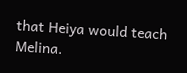that Heiya would teach Melina.